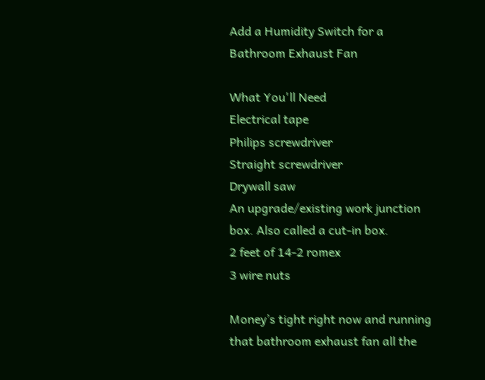Add a Humidity Switch for a Bathroom Exhaust Fan

What You'll Need
Electrical tape
Philips screwdriver
Straight screwdriver
Drywall saw
An upgrade/existing work junction box. Also called a cut-in box.
2 feet of 14-2 romex
3 wire nuts

Money’s tight right now and running that bathroom exhaust fan all the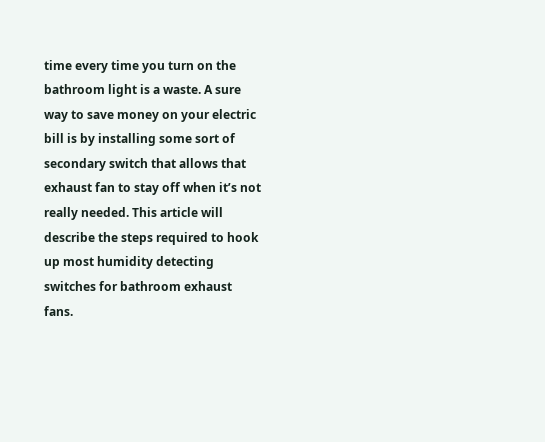time every time you turn on the bathroom light is a waste. A sure way to save money on your electric bill is by installing some sort of secondary switch that allows that exhaust fan to stay off when it’s not really needed. This article will describe the steps required to hook up most humidity detecting switches for bathroom exhaust fans.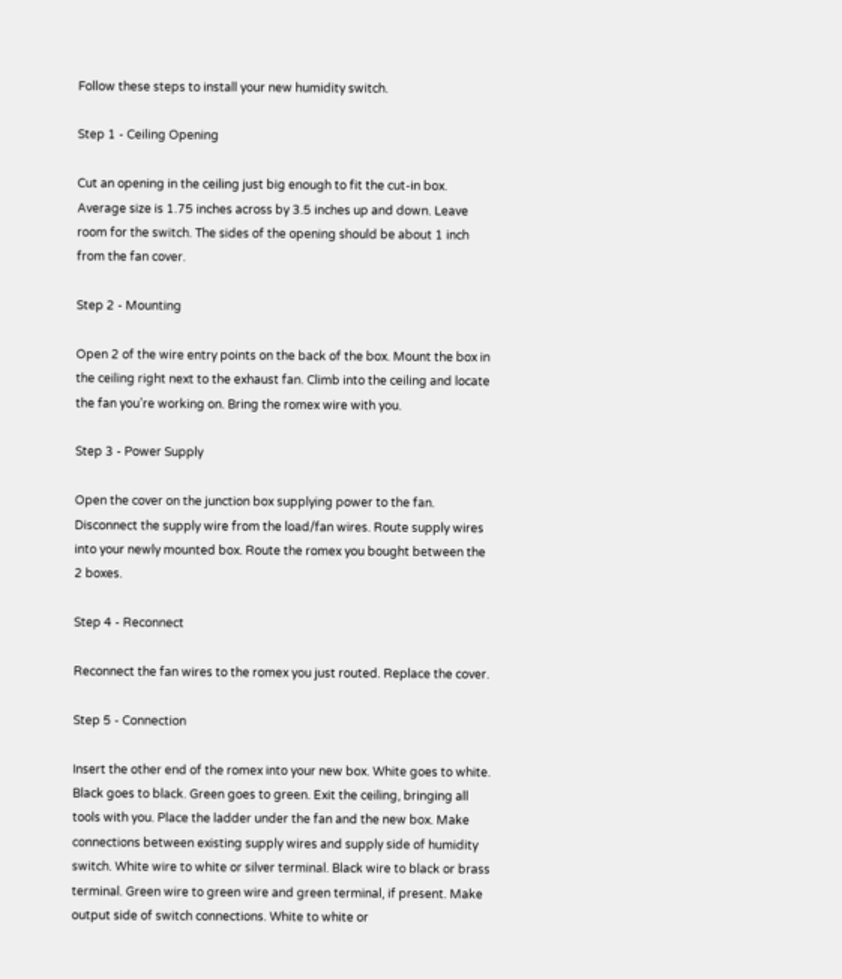Follow these steps to install your new humidity switch.

Step 1 - Ceiling Opening

Cut an opening in the ceiling just big enough to fit the cut-in box. Average size is 1.75 inches across by 3.5 inches up and down. Leave room for the switch. The sides of the opening should be about 1 inch from the fan cover.

Step 2 - Mounting

Open 2 of the wire entry points on the back of the box. Mount the box in the ceiling right next to the exhaust fan. Climb into the ceiling and locate the fan you’re working on. Bring the romex wire with you.

Step 3 - Power Supply

Open the cover on the junction box supplying power to the fan. Disconnect the supply wire from the load/fan wires. Route supply wires into your newly mounted box. Route the romex you bought between the 2 boxes.

Step 4 - Reconnect

Reconnect the fan wires to the romex you just routed. Replace the cover.

Step 5 - Connection

Insert the other end of the romex into your new box. White goes to white. Black goes to black. Green goes to green. Exit the ceiling, bringing all tools with you. Place the ladder under the fan and the new box. Make connections between existing supply wires and supply side of humidity switch. White wire to white or silver terminal. Black wire to black or brass terminal. Green wire to green wire and green terminal, if present. Make output side of switch connections. White to white or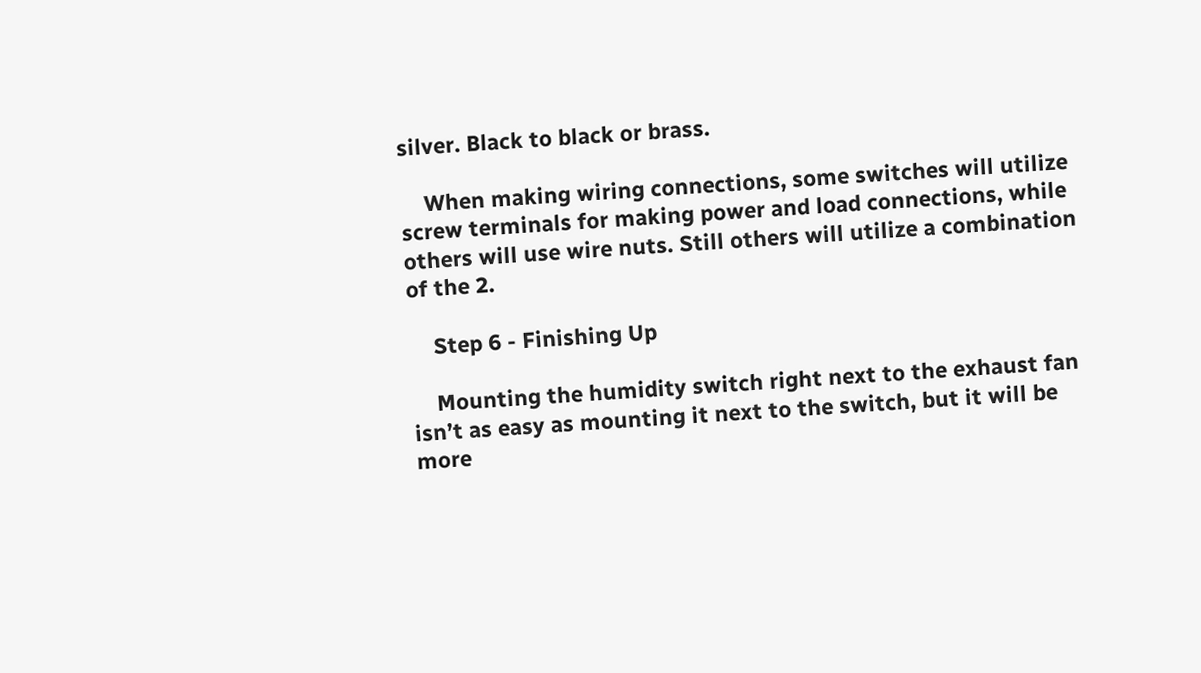silver. Black to black or brass.

    When making wiring connections, some switches will utilize screw terminals for making power and load connections, while others will use wire nuts. Still others will utilize a combination of the 2.

    Step 6 - Finishing Up

    Mounting the humidity switch right next to the exhaust fan isn’t as easy as mounting it next to the switch, but it will be more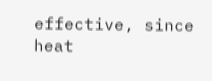effective, since heat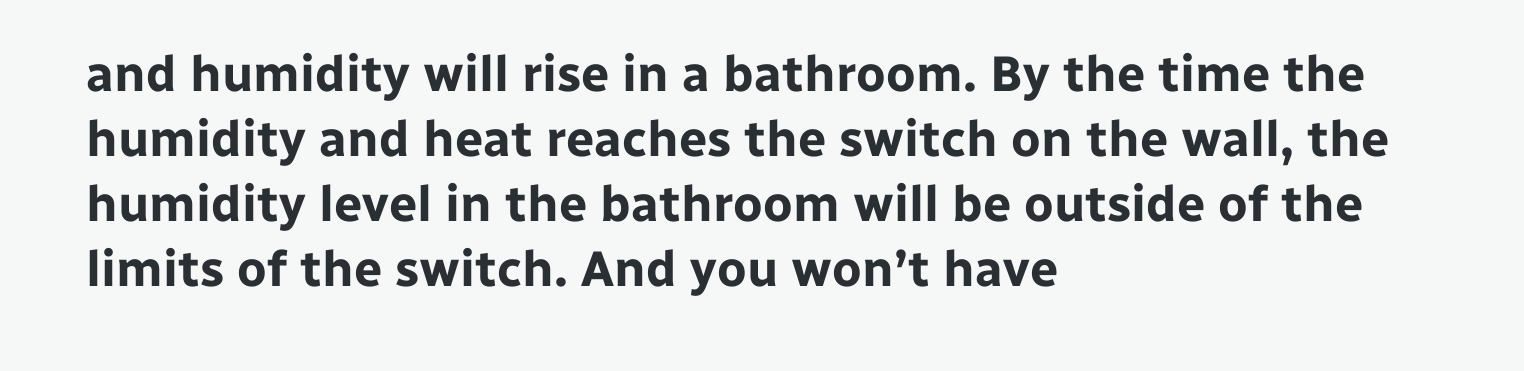and humidity will rise in a bathroom. By the time the humidity and heat reaches the switch on the wall, the humidity level in the bathroom will be outside of the limits of the switch. And you won’t have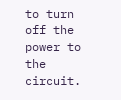to turn off the power to the circuit.